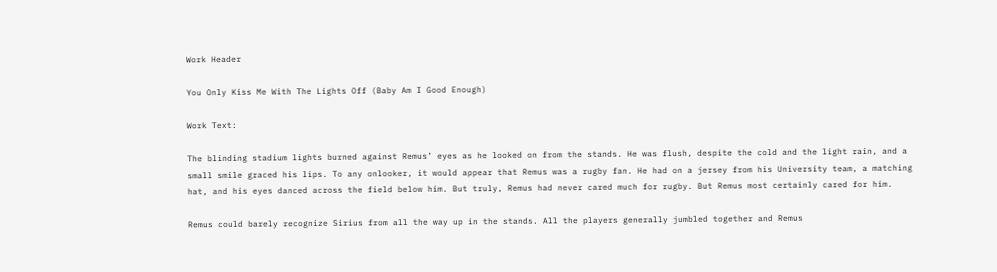Work Header

You Only Kiss Me With The Lights Off (Baby Am I Good Enough)

Work Text:

The blinding stadium lights burned against Remus’ eyes as he looked on from the stands. He was flush, despite the cold and the light rain, and a small smile graced his lips. To any onlooker, it would appear that Remus was a rugby fan. He had on a jersey from his University team, a matching hat, and his eyes danced across the field below him. But truly, Remus had never cared much for rugby. But Remus most certainly cared for him.

Remus could barely recognize Sirius from all the way up in the stands. All the players generally jumbled together and Remus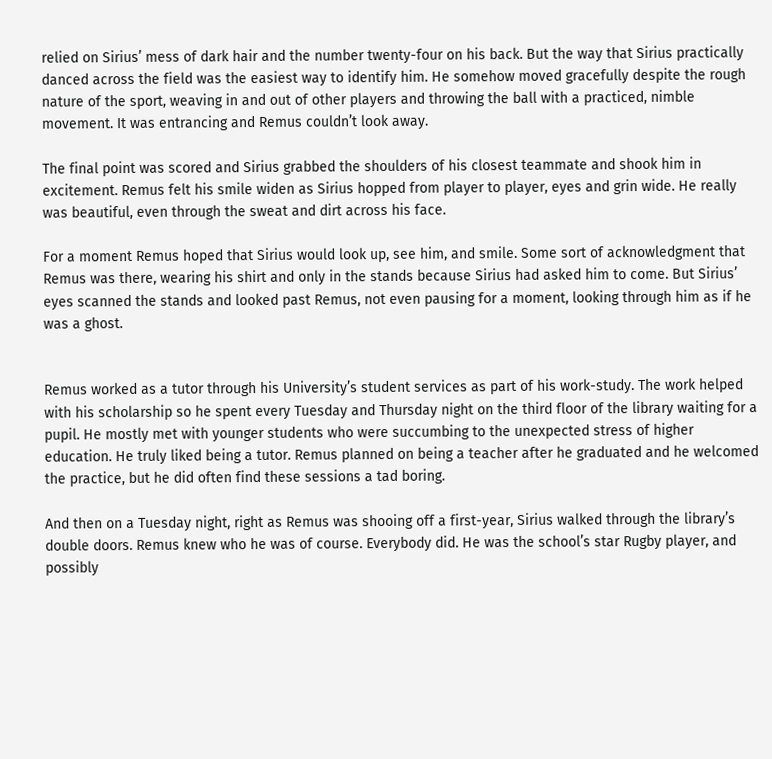relied on Sirius’ mess of dark hair and the number twenty-four on his back. But the way that Sirius practically danced across the field was the easiest way to identify him. He somehow moved gracefully despite the rough nature of the sport, weaving in and out of other players and throwing the ball with a practiced, nimble movement. It was entrancing and Remus couldn’t look away.

The final point was scored and Sirius grabbed the shoulders of his closest teammate and shook him in excitement. Remus felt his smile widen as Sirius hopped from player to player, eyes and grin wide. He really was beautiful, even through the sweat and dirt across his face.

For a moment Remus hoped that Sirius would look up, see him, and smile. Some sort of acknowledgment that Remus was there, wearing his shirt and only in the stands because Sirius had asked him to come. But Sirius’ eyes scanned the stands and looked past Remus, not even pausing for a moment, looking through him as if he was a ghost.


Remus worked as a tutor through his University’s student services as part of his work-study. The work helped with his scholarship so he spent every Tuesday and Thursday night on the third floor of the library waiting for a pupil. He mostly met with younger students who were succumbing to the unexpected stress of higher education. He truly liked being a tutor. Remus planned on being a teacher after he graduated and he welcomed the practice, but he did often find these sessions a tad boring.

And then on a Tuesday night, right as Remus was shooing off a first-year, Sirius walked through the library’s double doors. Remus knew who he was of course. Everybody did. He was the school’s star Rugby player, and possibly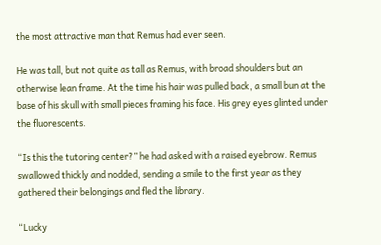the most attractive man that Remus had ever seen.

He was tall, but not quite as tall as Remus, with broad shoulders but an otherwise lean frame. At the time his hair was pulled back, a small bun at the base of his skull with small pieces framing his face. His grey eyes glinted under the fluorescents.

“Is this the tutoring center?” he had asked with a raised eyebrow. Remus swallowed thickly and nodded, sending a smile to the first year as they gathered their belongings and fled the library.

“Lucky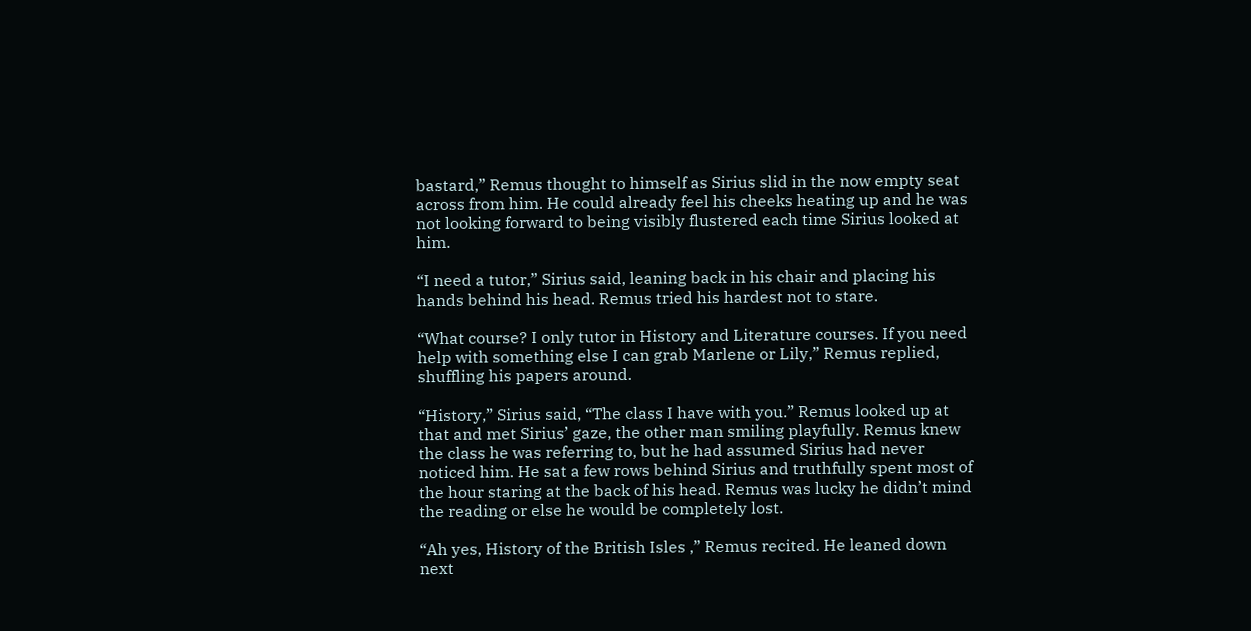bastard,” Remus thought to himself as Sirius slid in the now empty seat across from him. He could already feel his cheeks heating up and he was not looking forward to being visibly flustered each time Sirius looked at him.

“I need a tutor,” Sirius said, leaning back in his chair and placing his hands behind his head. Remus tried his hardest not to stare.

“What course? I only tutor in History and Literature courses. If you need help with something else I can grab Marlene or Lily,” Remus replied, shuffling his papers around.

“History,” Sirius said, “The class I have with you.” Remus looked up at that and met Sirius’ gaze, the other man smiling playfully. Remus knew the class he was referring to, but he had assumed Sirius had never noticed him. He sat a few rows behind Sirius and truthfully spent most of the hour staring at the back of his head. Remus was lucky he didn’t mind the reading or else he would be completely lost.

“Ah yes, History of the British Isles ,” Remus recited. He leaned down next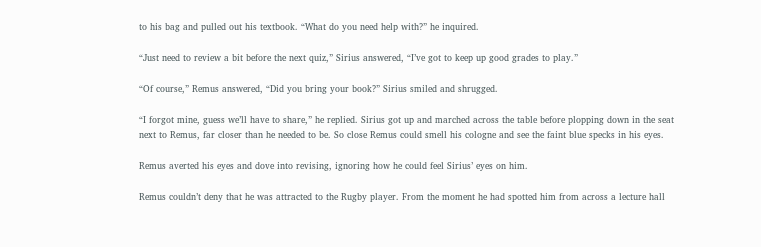to his bag and pulled out his textbook. “What do you need help with?” he inquired.

“Just need to review a bit before the next quiz,” Sirius answered, “I’ve got to keep up good grades to play.”

“Of course,” Remus answered, “Did you bring your book?” Sirius smiled and shrugged.

“I forgot mine, guess we’ll have to share,” he replied. Sirius got up and marched across the table before plopping down in the seat next to Remus, far closer than he needed to be. So close Remus could smell his cologne and see the faint blue specks in his eyes.

Remus averted his eyes and dove into revising, ignoring how he could feel Sirius’ eyes on him.

Remus couldn’t deny that he was attracted to the Rugby player. From the moment he had spotted him from across a lecture hall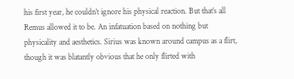his first year, he couldn’t ignore his physical reaction. But that’s all Remus allowed it to be. An infatuation based on nothing but physicality and aesthetics. Sirius was known around campus as a flirt, though it was blatantly obvious that he only flirted with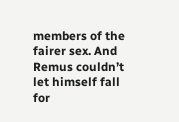members of the fairer sex. And Remus couldn’t let himself fall for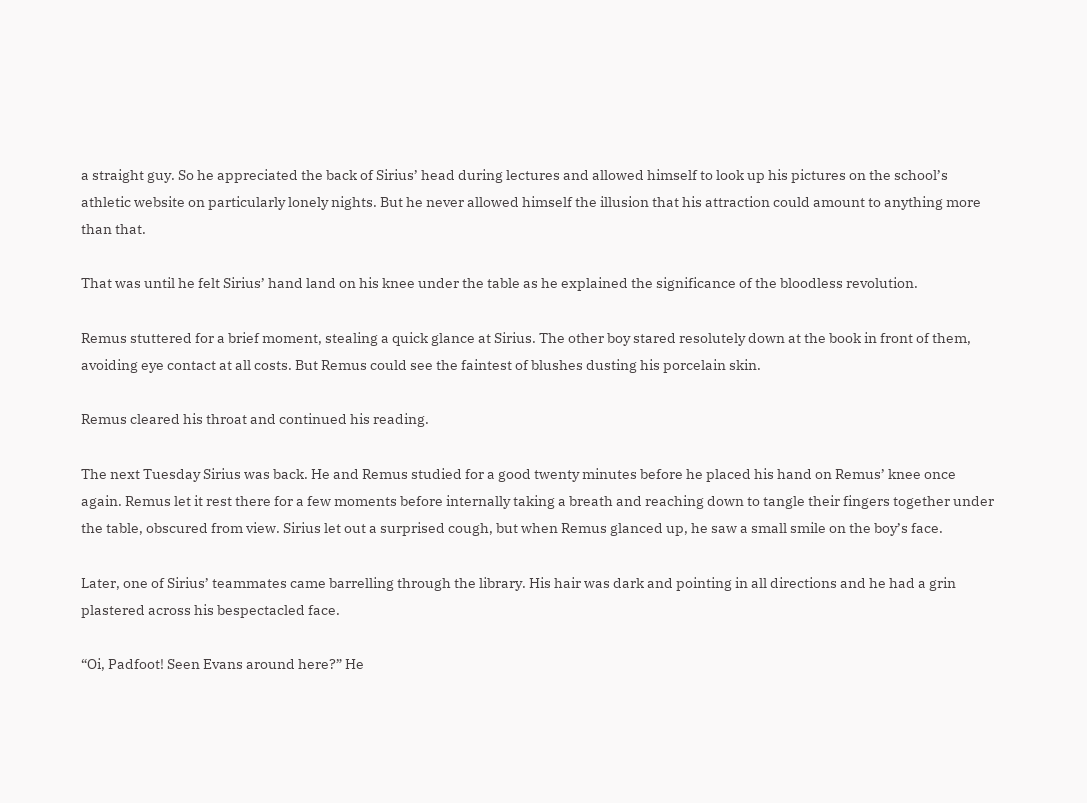a straight guy. So he appreciated the back of Sirius’ head during lectures and allowed himself to look up his pictures on the school’s athletic website on particularly lonely nights. But he never allowed himself the illusion that his attraction could amount to anything more than that.

That was until he felt Sirius’ hand land on his knee under the table as he explained the significance of the bloodless revolution.

Remus stuttered for a brief moment, stealing a quick glance at Sirius. The other boy stared resolutely down at the book in front of them, avoiding eye contact at all costs. But Remus could see the faintest of blushes dusting his porcelain skin.

Remus cleared his throat and continued his reading.

The next Tuesday Sirius was back. He and Remus studied for a good twenty minutes before he placed his hand on Remus’ knee once again. Remus let it rest there for a few moments before internally taking a breath and reaching down to tangle their fingers together under the table, obscured from view. Sirius let out a surprised cough, but when Remus glanced up, he saw a small smile on the boy’s face.

Later, one of Sirius’ teammates came barrelling through the library. His hair was dark and pointing in all directions and he had a grin plastered across his bespectacled face.

“Oi, Padfoot! Seen Evans around here?” He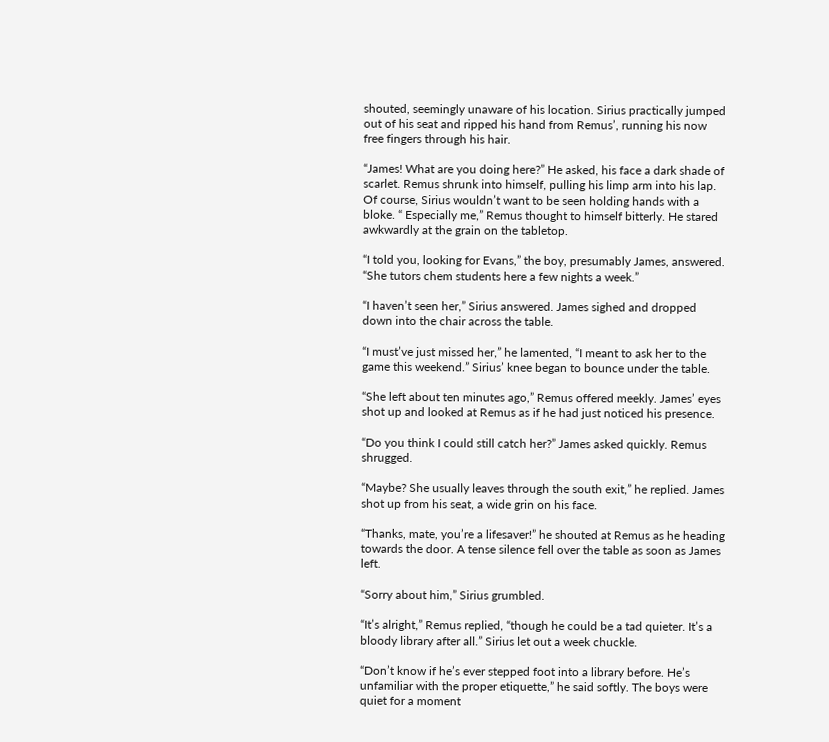shouted, seemingly unaware of his location. Sirius practically jumped out of his seat and ripped his hand from Remus’, running his now free fingers through his hair.

“James! What are you doing here?” He asked, his face a dark shade of scarlet. Remus shrunk into himself, pulling his limp arm into his lap. Of course, Sirius wouldn’t want to be seen holding hands with a bloke. “ Especially me,” Remus thought to himself bitterly. He stared awkwardly at the grain on the tabletop.

“I told you, looking for Evans,” the boy, presumably James, answered. “She tutors chem students here a few nights a week.”

“I haven’t seen her,” Sirius answered. James sighed and dropped down into the chair across the table.

“I must’ve just missed her,” he lamented, “I meant to ask her to the game this weekend.” Sirius’ knee began to bounce under the table.

“She left about ten minutes ago,” Remus offered meekly. James’ eyes shot up and looked at Remus as if he had just noticed his presence.

“Do you think I could still catch her?” James asked quickly. Remus shrugged.

“Maybe? She usually leaves through the south exit,” he replied. James shot up from his seat, a wide grin on his face.

“Thanks, mate, you’re a lifesaver!” he shouted at Remus as he heading towards the door. A tense silence fell over the table as soon as James left.

“Sorry about him,” Sirius grumbled.

“It’s alright,” Remus replied, “though he could be a tad quieter. It’s a bloody library after all.” Sirius let out a week chuckle.

“Don’t know if he’s ever stepped foot into a library before. He’s unfamiliar with the proper etiquette,” he said softly. The boys were quiet for a moment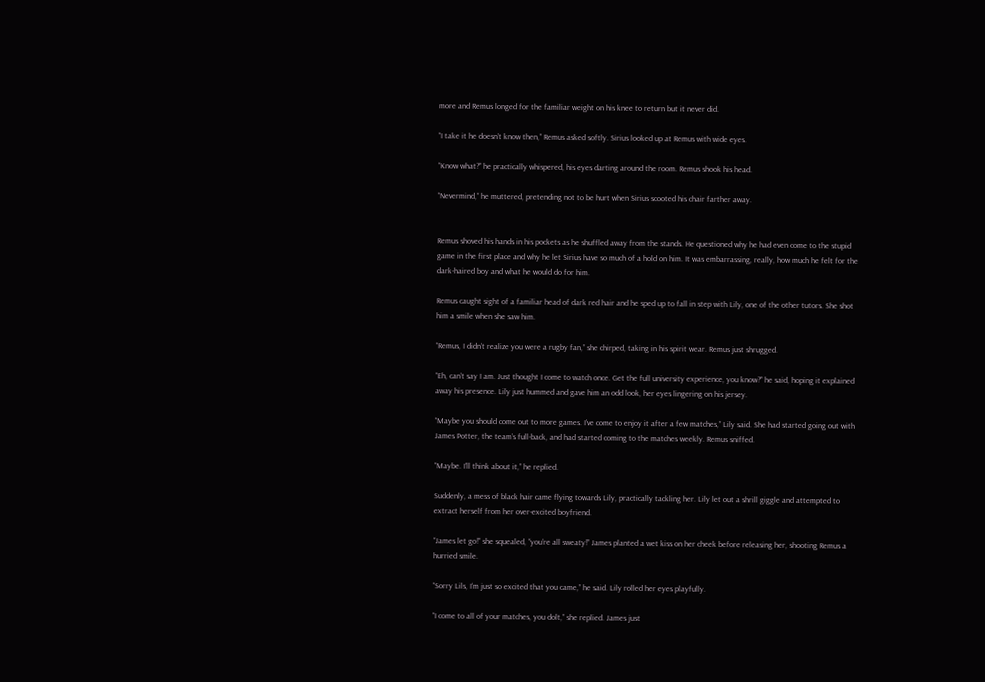more and Remus longed for the familiar weight on his knee to return but it never did.

“I take it he doesn’t know then,” Remus asked softly. Sirius looked up at Remus with wide eyes.

“Know what?” he practically whispered, his eyes darting around the room. Remus shook his head.

“Nevermind,” he muttered, pretending not to be hurt when Sirius scooted his chair farther away.


Remus shoved his hands in his pockets as he shuffled away from the stands. He questioned why he had even come to the stupid game in the first place and why he let Sirius have so much of a hold on him. It was embarrassing, really, how much he felt for the dark-haired boy and what he would do for him.

Remus caught sight of a familiar head of dark red hair and he sped up to fall in step with Lily, one of the other tutors. She shot him a smile when she saw him.

“Remus, I didn’t realize you were a rugby fan,” she chirped, taking in his spirit wear. Remus just shrugged.

“Eh, can’t say I am. Just thought I come to watch once. Get the full university experience, you know?” he said, hoping it explained away his presence. Lily just hummed and gave him an odd look, her eyes lingering on his jersey.

“Maybe you should come out to more games. I’ve come to enjoy it after a few matches,” Lily said. She had started going out with James Potter, the team’s full-back, and had started coming to the matches weekly. Remus sniffed.

“Maybe. I’ll think about it,” he replied.

Suddenly, a mess of black hair came flying towards Lily, practically tackling her. Lily let out a shrill giggle and attempted to extract herself from her over-excited boyfriend.

“James let go!” she squealed, “you’re all sweaty!” James planted a wet kiss on her cheek before releasing her, shooting Remus a hurried smile.

“Sorry Lils, I‘m just so excited that you came,” he said. Lily rolled her eyes playfully.

“I come to all of your matches, you dolt,” she replied. James just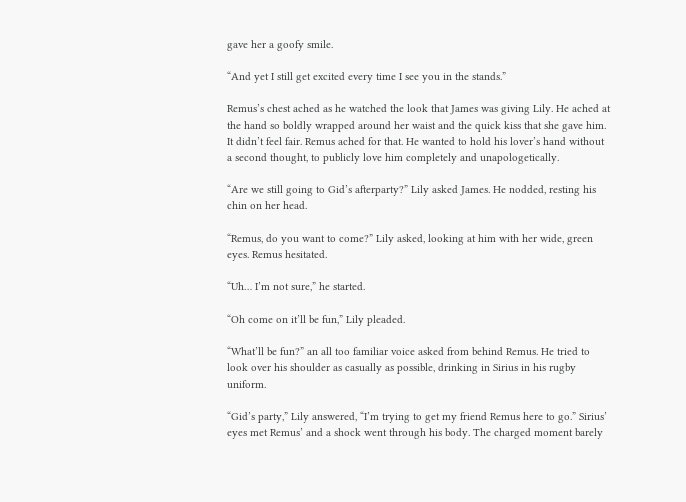gave her a goofy smile.

“And yet I still get excited every time I see you in the stands.”

Remus’s chest ached as he watched the look that James was giving Lily. He ached at the hand so boldly wrapped around her waist and the quick kiss that she gave him. It didn’t feel fair. Remus ached for that. He wanted to hold his lover’s hand without a second thought, to publicly love him completely and unapologetically.

“Are we still going to Gid’s afterparty?” Lily asked James. He nodded, resting his chin on her head.

“Remus, do you want to come?” Lily asked, looking at him with her wide, green eyes. Remus hesitated.

“Uh… I’m not sure,” he started.

“Oh come on it’ll be fun,” Lily pleaded.

“What’ll be fun?” an all too familiar voice asked from behind Remus. He tried to look over his shoulder as casually as possible, drinking in Sirius in his rugby uniform.

“Gid’s party,” Lily answered, “I’m trying to get my friend Remus here to go.” Sirius’ eyes met Remus’ and a shock went through his body. The charged moment barely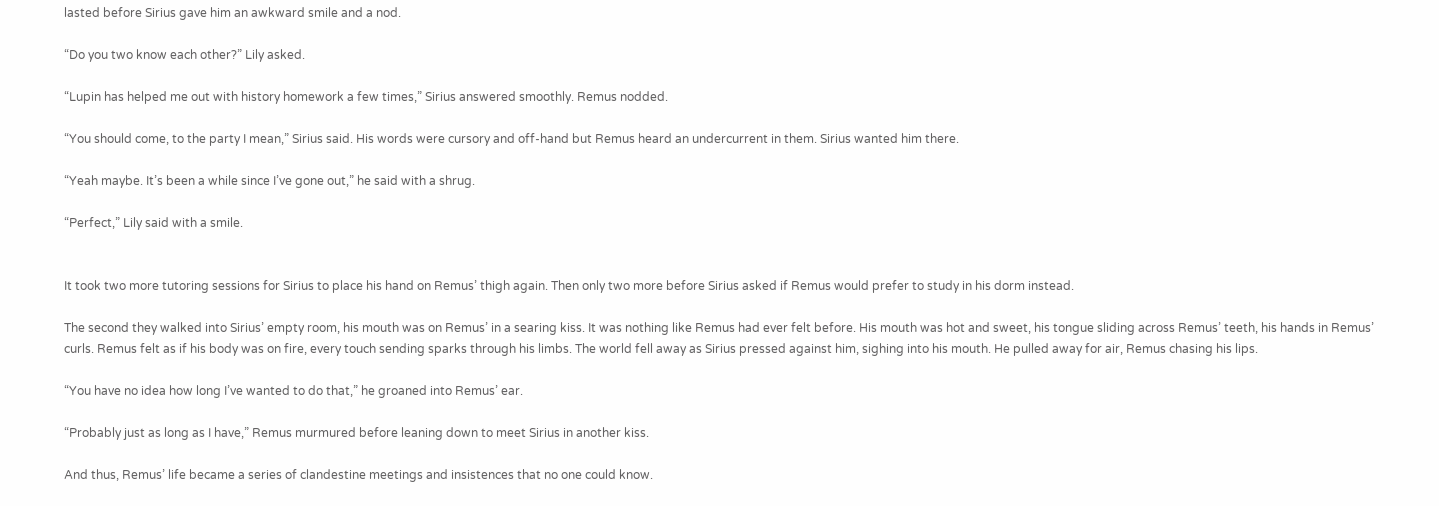lasted before Sirius gave him an awkward smile and a nod.

“Do you two know each other?” Lily asked.

“Lupin has helped me out with history homework a few times,” Sirius answered smoothly. Remus nodded.

“You should come, to the party I mean,” Sirius said. His words were cursory and off-hand but Remus heard an undercurrent in them. Sirius wanted him there.

“Yeah maybe. It’s been a while since I’ve gone out,” he said with a shrug.

“Perfect,” Lily said with a smile.


It took two more tutoring sessions for Sirius to place his hand on Remus’ thigh again. Then only two more before Sirius asked if Remus would prefer to study in his dorm instead.

The second they walked into Sirius’ empty room, his mouth was on Remus’ in a searing kiss. It was nothing like Remus had ever felt before. His mouth was hot and sweet, his tongue sliding across Remus’ teeth, his hands in Remus’ curls. Remus felt as if his body was on fire, every touch sending sparks through his limbs. The world fell away as Sirius pressed against him, sighing into his mouth. He pulled away for air, Remus chasing his lips.

“You have no idea how long I’ve wanted to do that,” he groaned into Remus’ ear.

“Probably just as long as I have,” Remus murmured before leaning down to meet Sirius in another kiss.

And thus, Remus’ life became a series of clandestine meetings and insistences that no one could know.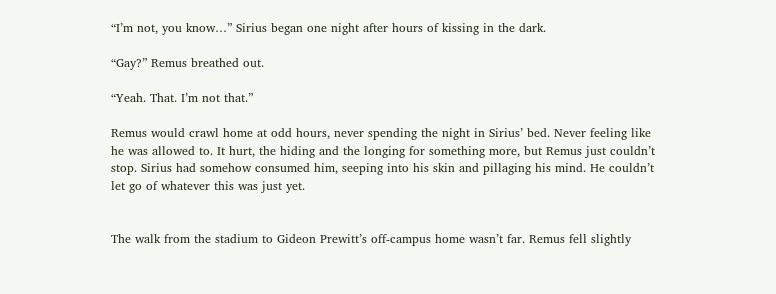“I’m not, you know…” Sirius began one night after hours of kissing in the dark.

“Gay?” Remus breathed out.

“Yeah. That. I’m not that.”

Remus would crawl home at odd hours, never spending the night in Sirius’ bed. Never feeling like he was allowed to. It hurt, the hiding and the longing for something more, but Remus just couldn’t stop. Sirius had somehow consumed him, seeping into his skin and pillaging his mind. He couldn’t let go of whatever this was just yet.


The walk from the stadium to Gideon Prewitt’s off-campus home wasn’t far. Remus fell slightly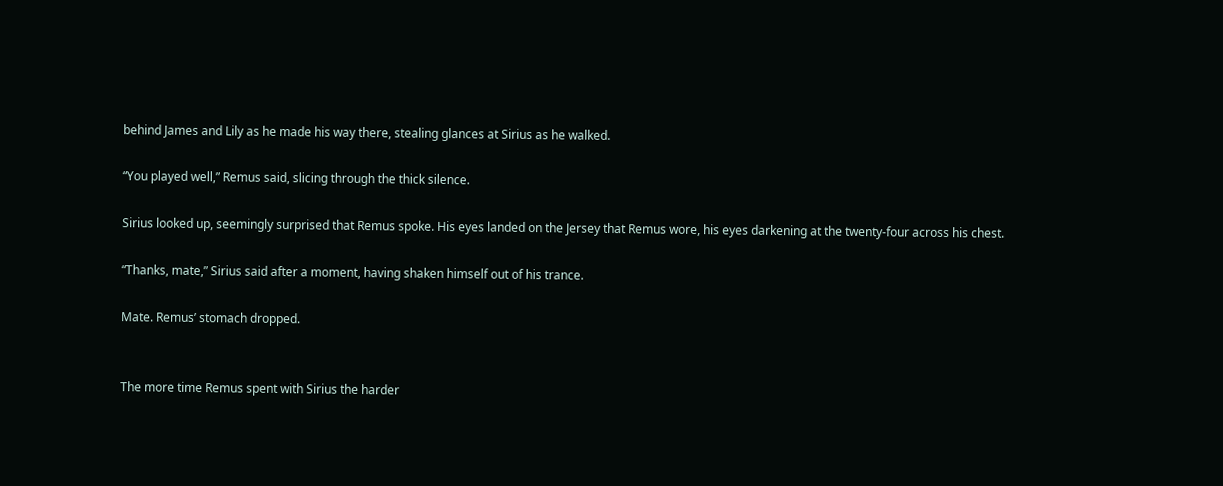behind James and Lily as he made his way there, stealing glances at Sirius as he walked.

“You played well,” Remus said, slicing through the thick silence.

Sirius looked up, seemingly surprised that Remus spoke. His eyes landed on the Jersey that Remus wore, his eyes darkening at the twenty-four across his chest.

“Thanks, mate,” Sirius said after a moment, having shaken himself out of his trance.

Mate. Remus’ stomach dropped.


The more time Remus spent with Sirius the harder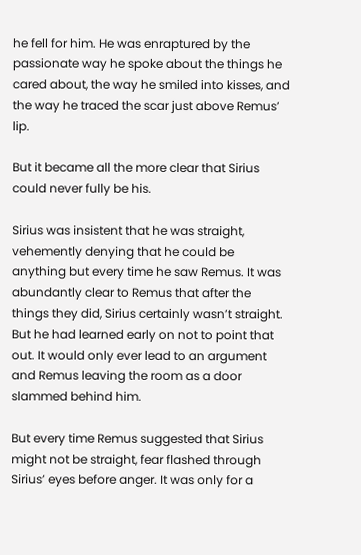he fell for him. He was enraptured by the passionate way he spoke about the things he cared about, the way he smiled into kisses, and the way he traced the scar just above Remus’ lip.

But it became all the more clear that Sirius could never fully be his.

Sirius was insistent that he was straight, vehemently denying that he could be anything but every time he saw Remus. It was abundantly clear to Remus that after the things they did, Sirius certainly wasn’t straight. But he had learned early on not to point that out. It would only ever lead to an argument and Remus leaving the room as a door slammed behind him.

But every time Remus suggested that Sirius might not be straight, fear flashed through Sirius’ eyes before anger. It was only for a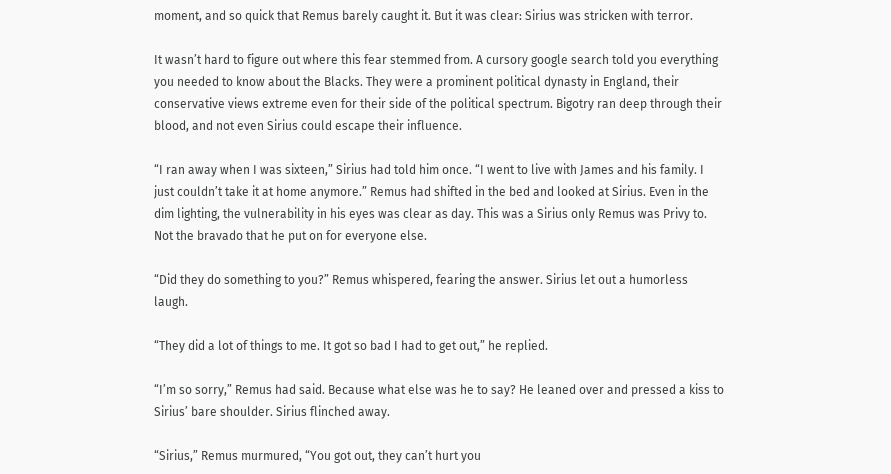moment, and so quick that Remus barely caught it. But it was clear: Sirius was stricken with terror.

It wasn’t hard to figure out where this fear stemmed from. A cursory google search told you everything you needed to know about the Blacks. They were a prominent political dynasty in England, their conservative views extreme even for their side of the political spectrum. Bigotry ran deep through their blood, and not even Sirius could escape their influence.

“I ran away when I was sixteen,” Sirius had told him once. “I went to live with James and his family. I just couldn’t take it at home anymore.” Remus had shifted in the bed and looked at Sirius. Even in the dim lighting, the vulnerability in his eyes was clear as day. This was a Sirius only Remus was Privy to. Not the bravado that he put on for everyone else.

“Did they do something to you?” Remus whispered, fearing the answer. Sirius let out a humorless laugh.

“They did a lot of things to me. It got so bad I had to get out,” he replied.

“I’m so sorry,” Remus had said. Because what else was he to say? He leaned over and pressed a kiss to Sirius’ bare shoulder. Sirius flinched away.

“Sirius,” Remus murmured, “You got out, they can’t hurt you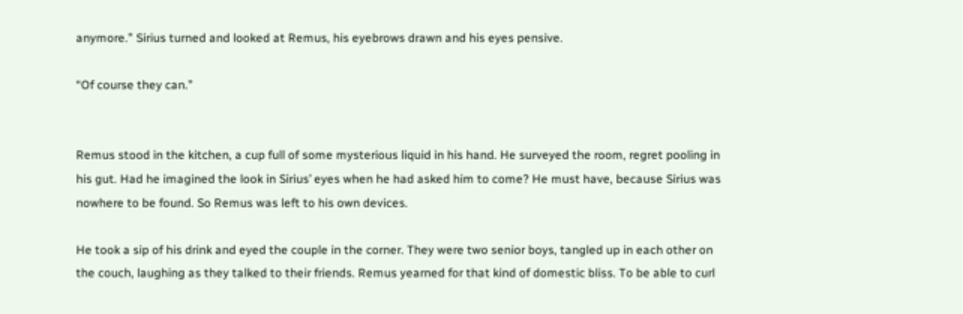anymore.” Sirius turned and looked at Remus, his eyebrows drawn and his eyes pensive.

“Of course they can.”


Remus stood in the kitchen, a cup full of some mysterious liquid in his hand. He surveyed the room, regret pooling in his gut. Had he imagined the look in Sirius’ eyes when he had asked him to come? He must have, because Sirius was nowhere to be found. So Remus was left to his own devices.

He took a sip of his drink and eyed the couple in the corner. They were two senior boys, tangled up in each other on the couch, laughing as they talked to their friends. Remus yearned for that kind of domestic bliss. To be able to curl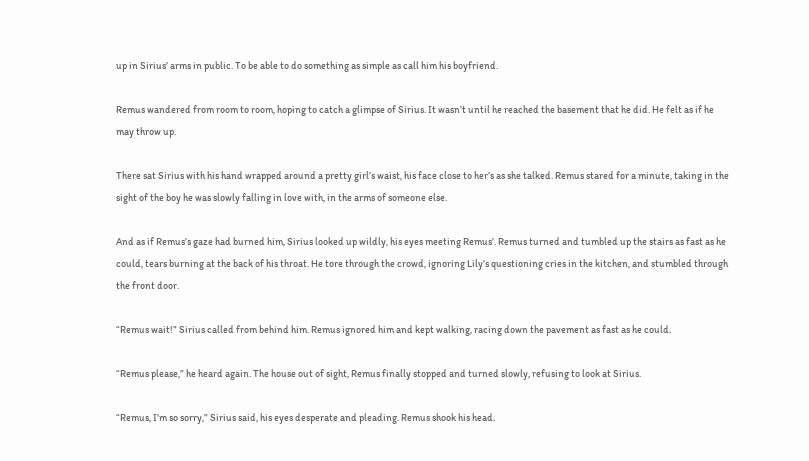up in Sirius’ arms in public. To be able to do something as simple as call him his boyfriend.

Remus wandered from room to room, hoping to catch a glimpse of Sirius. It wasn’t until he reached the basement that he did. He felt as if he may throw up.

There sat Sirius with his hand wrapped around a pretty girl’s waist, his face close to her’s as she talked. Remus stared for a minute, taking in the sight of the boy he was slowly falling in love with, in the arms of someone else.

And as if Remus’s gaze had burned him, Sirius looked up wildly, his eyes meeting Remus’. Remus turned and tumbled up the stairs as fast as he could, tears burning at the back of his throat. He tore through the crowd, ignoring Lily’s questioning cries in the kitchen, and stumbled through the front door.

“Remus wait!” Sirius called from behind him. Remus ignored him and kept walking, racing down the pavement as fast as he could.

“Remus please,” he heard again. The house out of sight, Remus finally stopped and turned slowly, refusing to look at Sirius.

“Remus, I’m so sorry,” Sirius said, his eyes desperate and pleading. Remus shook his head.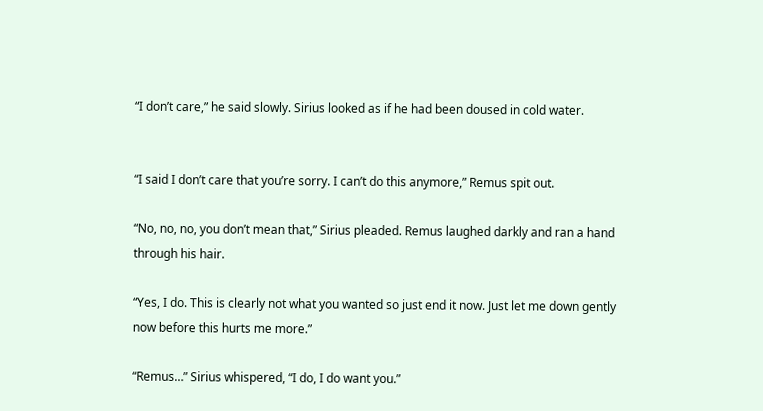“I don’t care,” he said slowly. Sirius looked as if he had been doused in cold water.


“I said I don’t care that you’re sorry. I can’t do this anymore,” Remus spit out.

“No, no, no, you don’t mean that,” Sirius pleaded. Remus laughed darkly and ran a hand through his hair.

“Yes, I do. This is clearly not what you wanted so just end it now. Just let me down gently now before this hurts me more.”

“Remus…” Sirius whispered, “I do, I do want you.”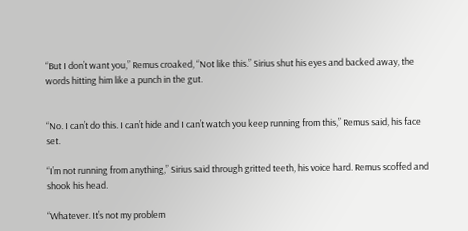“But I don’t want you,” Remus croaked, “Not like this.” Sirius shut his eyes and backed away, the words hitting him like a punch in the gut.


“No. I can’t do this. I can’t hide and I can’t watch you keep running from this,” Remus said, his face set.

“I’m not running from anything,” Sirius said through gritted teeth, his voice hard. Remus scoffed and shook his head.

“Whatever. It’s not my problem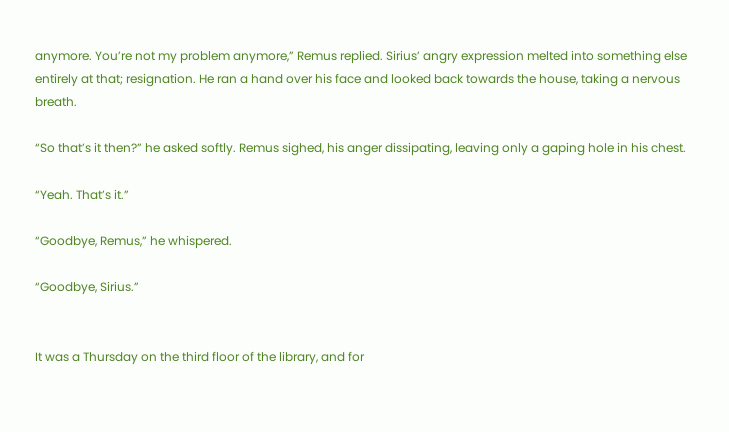anymore. You’re not my problem anymore,” Remus replied. Sirius’ angry expression melted into something else entirely at that; resignation. He ran a hand over his face and looked back towards the house, taking a nervous breath.

“So that’s it then?” he asked softly. Remus sighed, his anger dissipating, leaving only a gaping hole in his chest.

“Yeah. That’s it.”

“Goodbye, Remus,” he whispered.

“Goodbye, Sirius.”


It was a Thursday on the third floor of the library, and for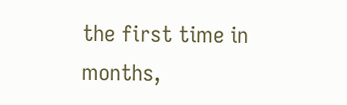the first time in months,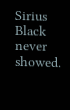Sirius Black never showed.